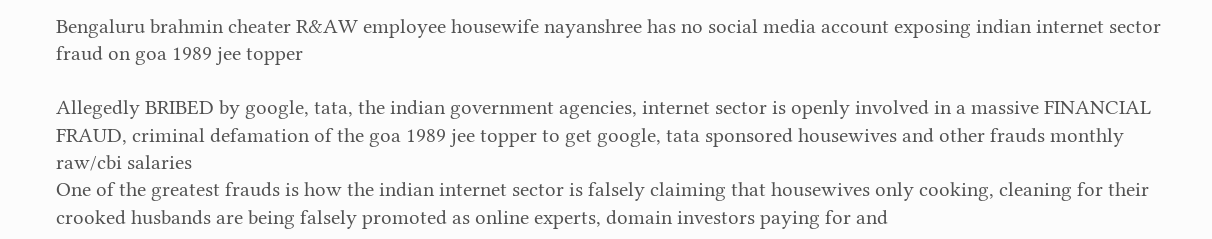Bengaluru brahmin cheater R&AW employee housewife nayanshree has no social media account exposing indian internet sector fraud on goa 1989 jee topper

Allegedly BRIBED by google, tata, the indian government agencies, internet sector is openly involved in a massive FINANCIAL FRAUD, criminal defamation of the goa 1989 jee topper to get google, tata sponsored housewives and other frauds monthly raw/cbi salaries
One of the greatest frauds is how the indian internet sector is falsely claiming that housewives only cooking, cleaning for their crooked husbands are being falsely promoted as online experts, domain investors paying for and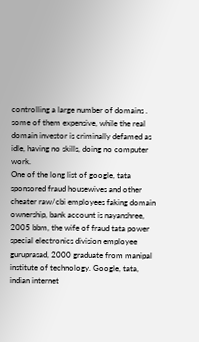controlling a large number of domains . some of them expensive, while the real domain investor is criminally defamed as idle, having no skills, doing no computer work.
One of the long list of google, tata sponsored fraud housewives and other cheater raw/cbi employees faking domain ownership, bank account is nayanshree, 2005 bbm, the wife of fraud tata power special electronics division employee guruprasad, 2000 graduate from manipal institute of technology. Google, tata, indian internet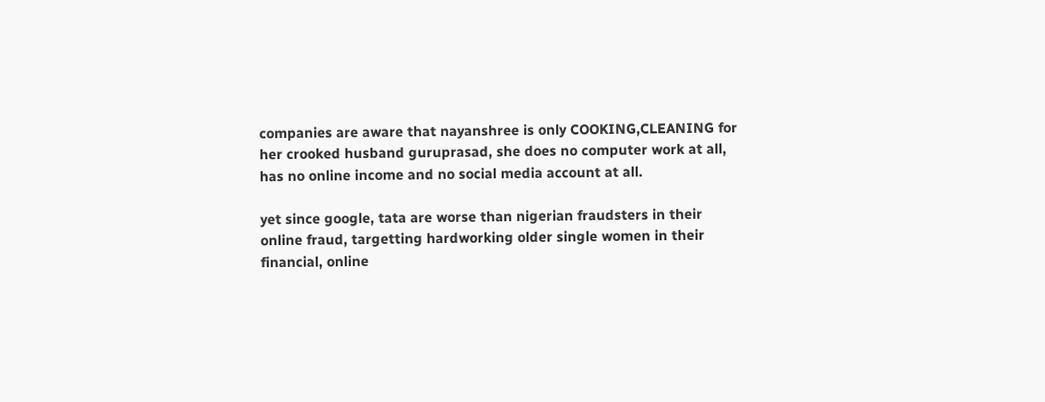companies are aware that nayanshree is only COOKING,CLEANING for her crooked husband guruprasad, she does no computer work at all, has no online income and no social media account at all.

yet since google, tata are worse than nigerian fraudsters in their online fraud, targetting hardworking older single women in their financial, online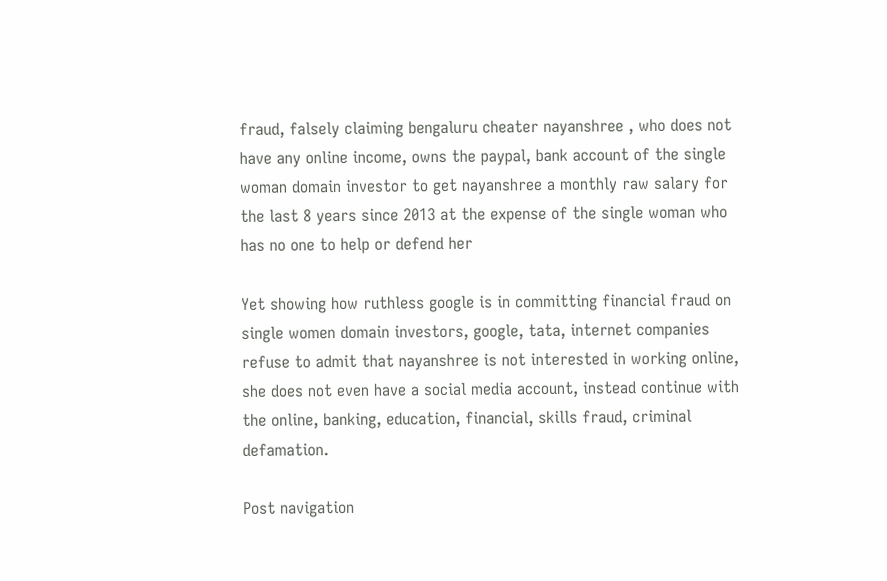fraud, falsely claiming bengaluru cheater nayanshree , who does not have any online income, owns the paypal, bank account of the single woman domain investor to get nayanshree a monthly raw salary for the last 8 years since 2013 at the expense of the single woman who has no one to help or defend her

Yet showing how ruthless google is in committing financial fraud on single women domain investors, google, tata, internet companies refuse to admit that nayanshree is not interested in working online, she does not even have a social media account, instead continue with the online, banking, education, financial, skills fraud, criminal defamation.

Post navigation